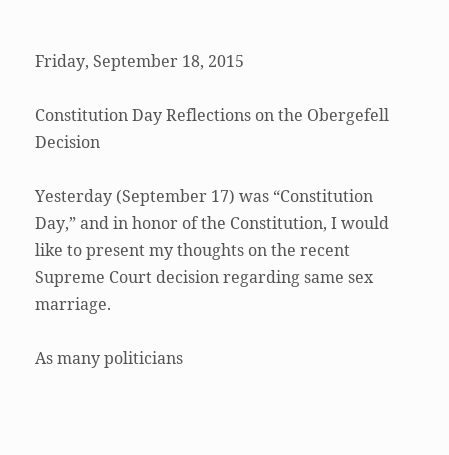Friday, September 18, 2015

Constitution Day Reflections on the Obergefell Decision

Yesterday (September 17) was “Constitution Day,” and in honor of the Constitution, I would like to present my thoughts on the recent Supreme Court decision regarding same sex marriage.

As many politicians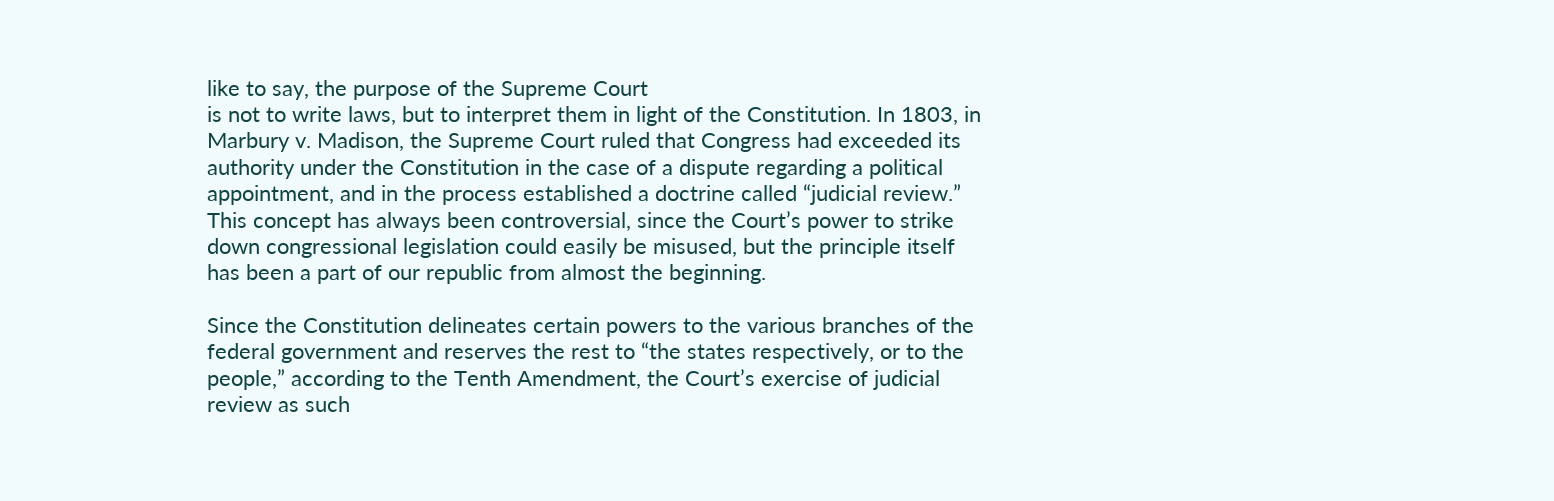like to say, the purpose of the Supreme Court
is not to write laws, but to interpret them in light of the Constitution. In 1803, in Marbury v. Madison, the Supreme Court ruled that Congress had exceeded its authority under the Constitution in the case of a dispute regarding a political appointment, and in the process established a doctrine called “judicial review.” This concept has always been controversial, since the Court’s power to strike down congressional legislation could easily be misused, but the principle itself has been a part of our republic from almost the beginning.

Since the Constitution delineates certain powers to the various branches of the federal government and reserves the rest to “the states respectively, or to the people,” according to the Tenth Amendment, the Court’s exercise of judicial review as such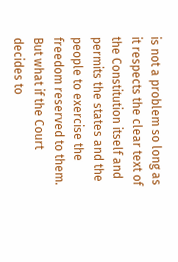is not a problem so long as it respects the clear text of the Constitution itself and permits the states and the people to exercise the freedom reserved to them. But what if the Court decides to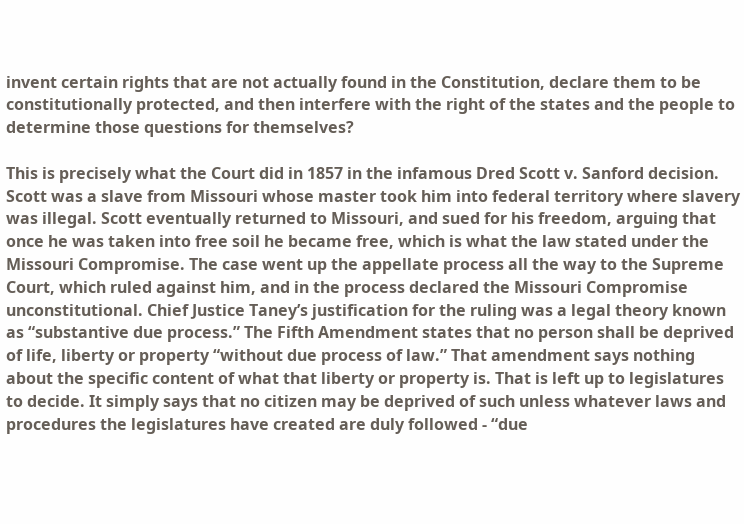invent certain rights that are not actually found in the Constitution, declare them to be constitutionally protected, and then interfere with the right of the states and the people to determine those questions for themselves?

This is precisely what the Court did in 1857 in the infamous Dred Scott v. Sanford decision. Scott was a slave from Missouri whose master took him into federal territory where slavery was illegal. Scott eventually returned to Missouri, and sued for his freedom, arguing that once he was taken into free soil he became free, which is what the law stated under the Missouri Compromise. The case went up the appellate process all the way to the Supreme Court, which ruled against him, and in the process declared the Missouri Compromise unconstitutional. Chief Justice Taney’s justification for the ruling was a legal theory known as “substantive due process.” The Fifth Amendment states that no person shall be deprived of life, liberty or property “without due process of law.” That amendment says nothing about the specific content of what that liberty or property is. That is left up to legislatures to decide. It simply says that no citizen may be deprived of such unless whatever laws and procedures the legislatures have created are duly followed - “due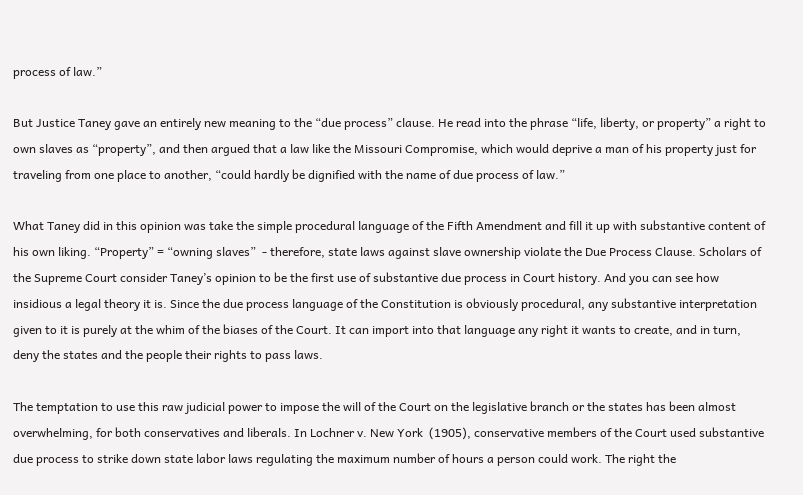process of law.”

But Justice Taney gave an entirely new meaning to the “due process” clause. He read into the phrase “life, liberty, or property” a right to own slaves as “property”, and then argued that a law like the Missouri Compromise, which would deprive a man of his property just for traveling from one place to another, “could hardly be dignified with the name of due process of law.”

What Taney did in this opinion was take the simple procedural language of the Fifth Amendment and fill it up with substantive content of his own liking. “Property” = “owning slaves”  - therefore, state laws against slave ownership violate the Due Process Clause. Scholars of the Supreme Court consider Taney’s opinion to be the first use of substantive due process in Court history. And you can see how insidious a legal theory it is. Since the due process language of the Constitution is obviously procedural, any substantive interpretation given to it is purely at the whim of the biases of the Court. It can import into that language any right it wants to create, and in turn, deny the states and the people their rights to pass laws.

The temptation to use this raw judicial power to impose the will of the Court on the legislative branch or the states has been almost overwhelming, for both conservatives and liberals. In Lochner v. New York  (1905), conservative members of the Court used substantive due process to strike down state labor laws regulating the maximum number of hours a person could work. The right the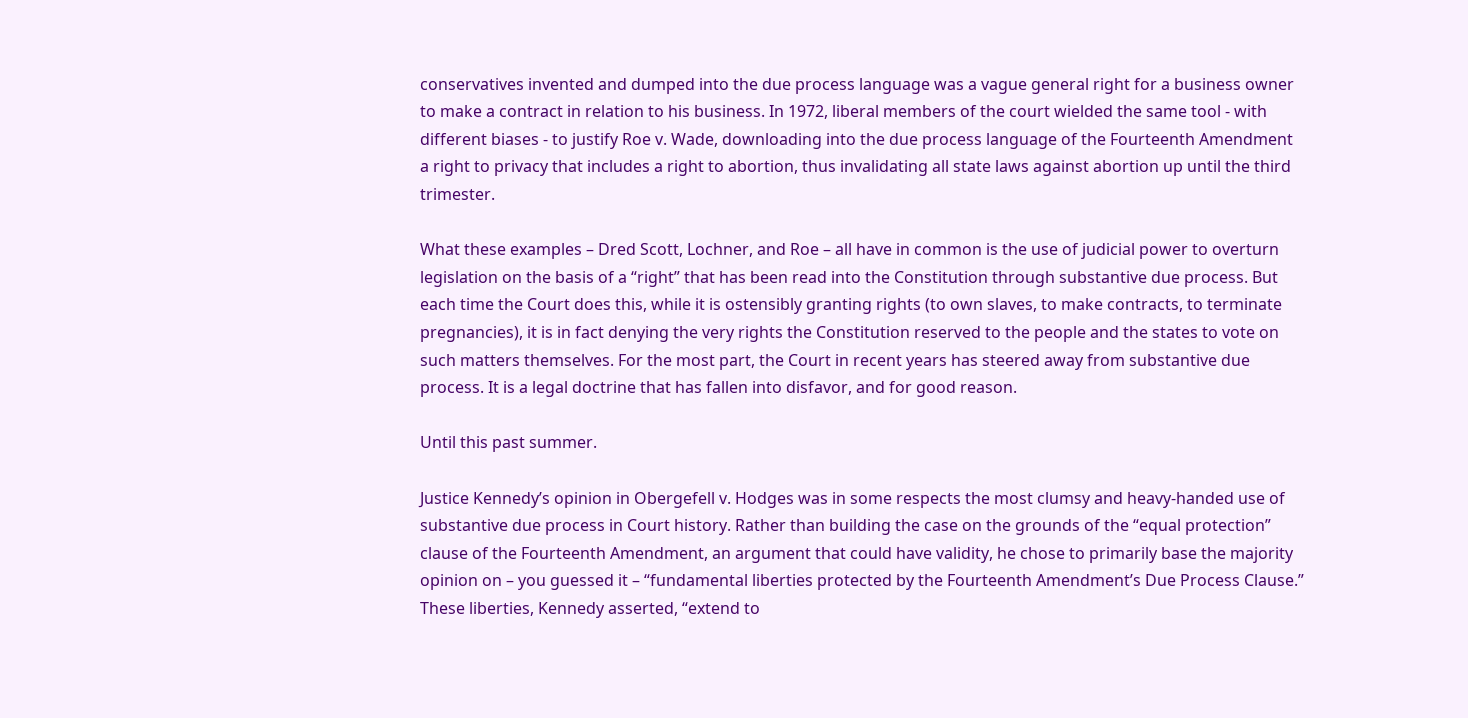conservatives invented and dumped into the due process language was a vague general right for a business owner to make a contract in relation to his business. In 1972, liberal members of the court wielded the same tool - with different biases - to justify Roe v. Wade, downloading into the due process language of the Fourteenth Amendment a right to privacy that includes a right to abortion, thus invalidating all state laws against abortion up until the third trimester.

What these examples – Dred Scott, Lochner, and Roe – all have in common is the use of judicial power to overturn legislation on the basis of a “right” that has been read into the Constitution through substantive due process. But each time the Court does this, while it is ostensibly granting rights (to own slaves, to make contracts, to terminate pregnancies), it is in fact denying the very rights the Constitution reserved to the people and the states to vote on such matters themselves. For the most part, the Court in recent years has steered away from substantive due process. It is a legal doctrine that has fallen into disfavor, and for good reason.

Until this past summer.

Justice Kennedy’s opinion in Obergefell v. Hodges was in some respects the most clumsy and heavy-handed use of substantive due process in Court history. Rather than building the case on the grounds of the “equal protection” clause of the Fourteenth Amendment, an argument that could have validity, he chose to primarily base the majority opinion on – you guessed it – “fundamental liberties protected by the Fourteenth Amendment’s Due Process Clause.” These liberties, Kennedy asserted, “extend to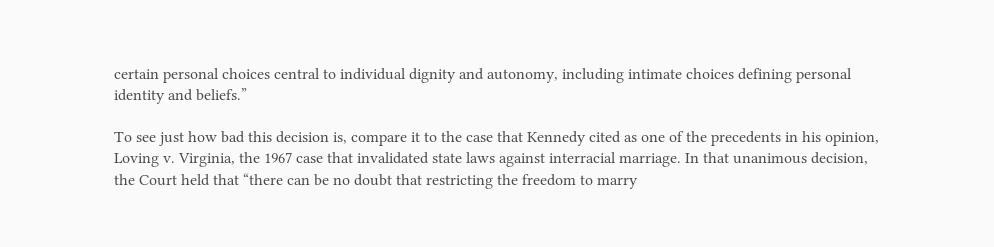certain personal choices central to individual dignity and autonomy, including intimate choices defining personal identity and beliefs.”

To see just how bad this decision is, compare it to the case that Kennedy cited as one of the precedents in his opinion, Loving v. Virginia, the 1967 case that invalidated state laws against interracial marriage. In that unanimous decision, the Court held that “there can be no doubt that restricting the freedom to marry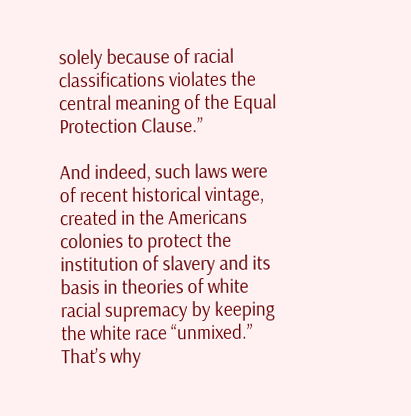solely because of racial classifications violates the central meaning of the Equal Protection Clause.”

And indeed, such laws were of recent historical vintage, created in the Americans colonies to protect the institution of slavery and its basis in theories of white racial supremacy by keeping the white race “unmixed.” That’s why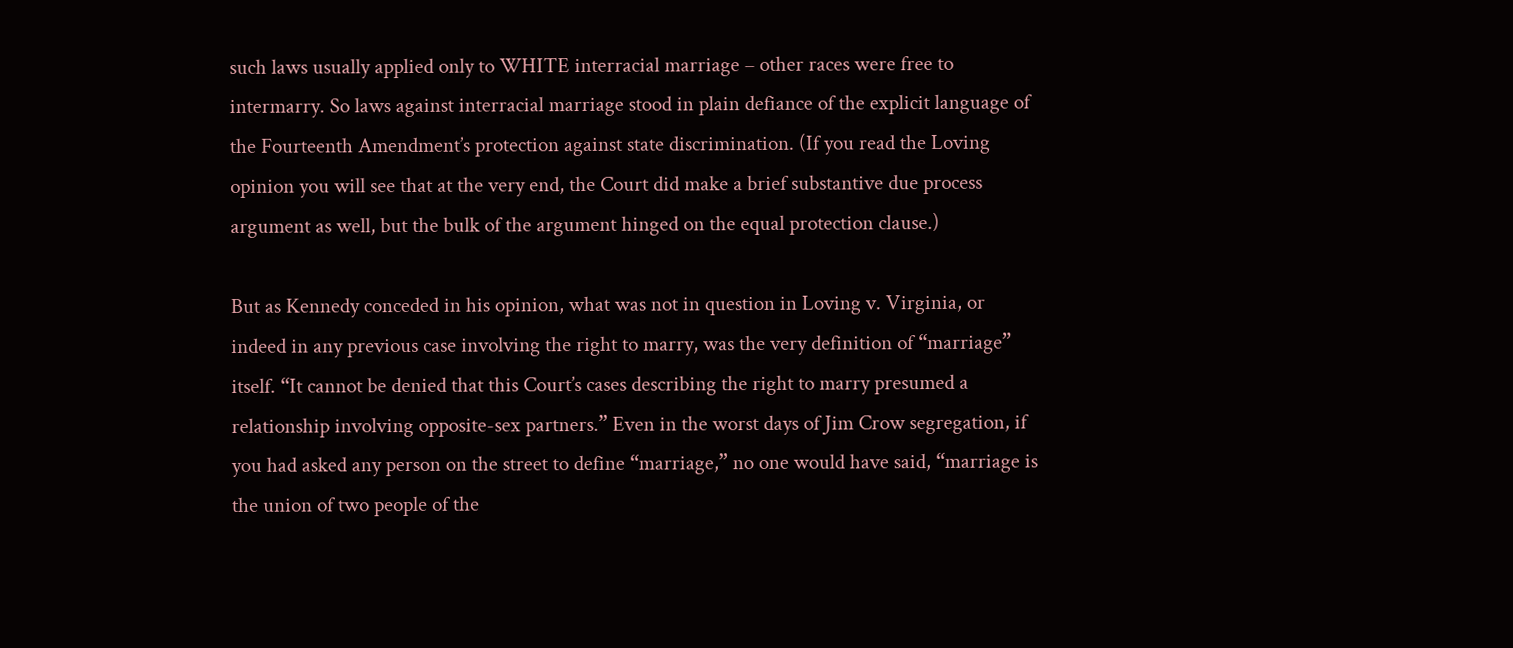such laws usually applied only to WHITE interracial marriage – other races were free to intermarry. So laws against interracial marriage stood in plain defiance of the explicit language of the Fourteenth Amendment’s protection against state discrimination. (If you read the Loving opinion you will see that at the very end, the Court did make a brief substantive due process argument as well, but the bulk of the argument hinged on the equal protection clause.)

But as Kennedy conceded in his opinion, what was not in question in Loving v. Virginia, or indeed in any previous case involving the right to marry, was the very definition of “marriage” itself. “It cannot be denied that this Court’s cases describing the right to marry presumed a relationship involving opposite-sex partners.” Even in the worst days of Jim Crow segregation, if you had asked any person on the street to define “marriage,” no one would have said, “marriage is the union of two people of the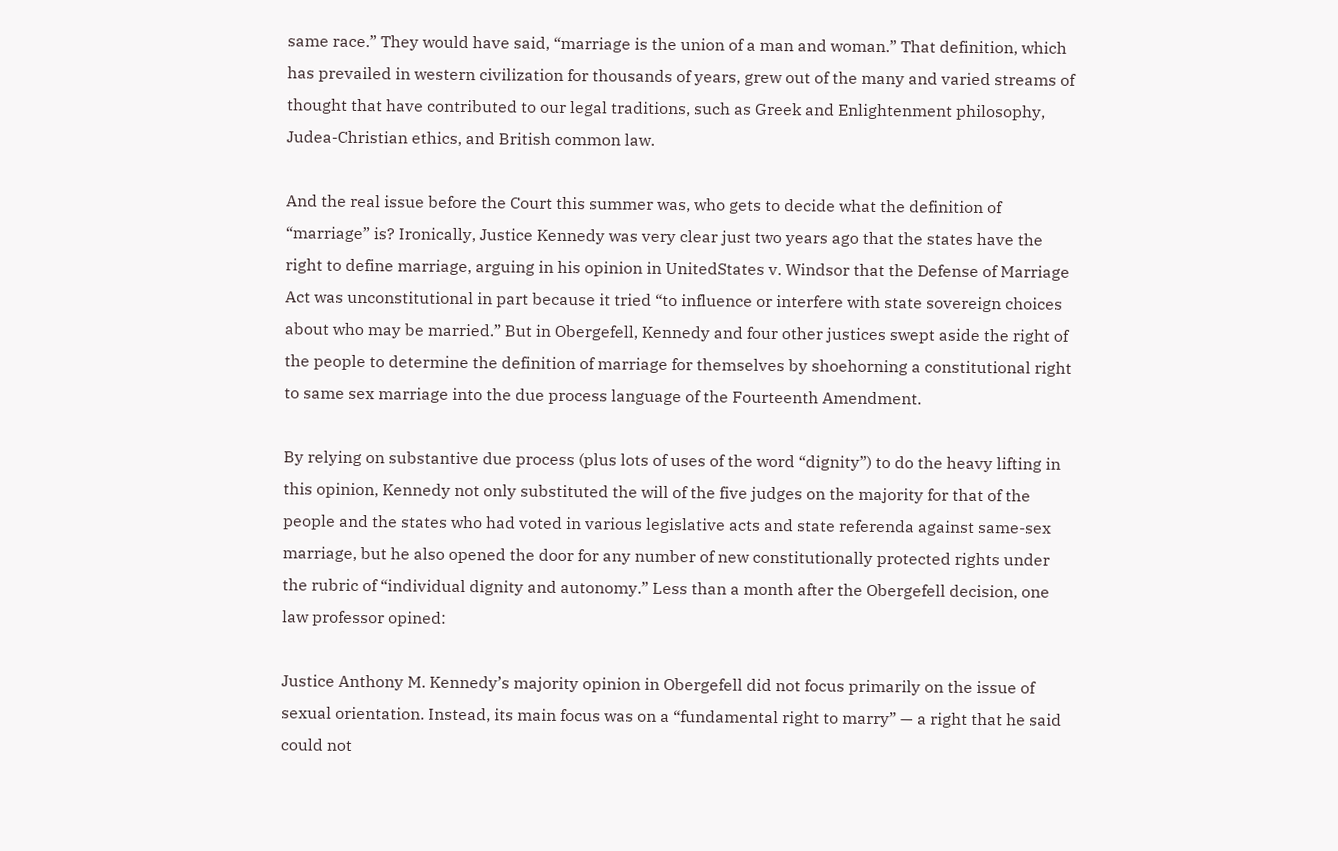same race.” They would have said, “marriage is the union of a man and woman.” That definition, which has prevailed in western civilization for thousands of years, grew out of the many and varied streams of thought that have contributed to our legal traditions, such as Greek and Enlightenment philosophy, Judea-Christian ethics, and British common law.

And the real issue before the Court this summer was, who gets to decide what the definition of “marriage” is? Ironically, Justice Kennedy was very clear just two years ago that the states have the right to define marriage, arguing in his opinion in UnitedStates v. Windsor that the Defense of Marriage Act was unconstitutional in part because it tried “to influence or interfere with state sovereign choices about who may be married.” But in Obergefell, Kennedy and four other justices swept aside the right of the people to determine the definition of marriage for themselves by shoehorning a constitutional right to same sex marriage into the due process language of the Fourteenth Amendment.

By relying on substantive due process (plus lots of uses of the word “dignity”) to do the heavy lifting in this opinion, Kennedy not only substituted the will of the five judges on the majority for that of the people and the states who had voted in various legislative acts and state referenda against same-sex marriage, but he also opened the door for any number of new constitutionally protected rights under the rubric of “individual dignity and autonomy.” Less than a month after the Obergefell decision, one law professor opined:

Justice Anthony M. Kennedy’s majority opinion in Obergefell did not focus primarily on the issue of sexual orientation. Instead, its main focus was on a “fundamental right to marry” — a right that he said could not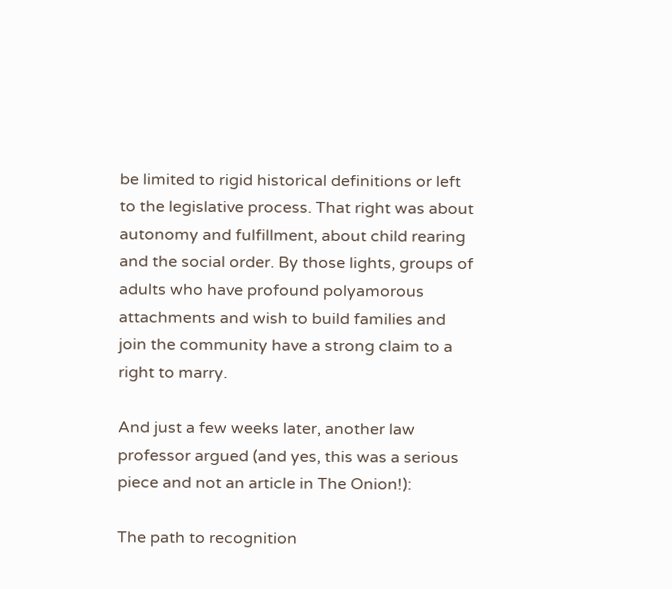be limited to rigid historical definitions or left to the legislative process. That right was about autonomy and fulfillment, about child rearing and the social order. By those lights, groups of adults who have profound polyamorous attachments and wish to build families and join the community have a strong claim to a right to marry.

And just a few weeks later, another law professor argued (and yes, this was a serious piece and not an article in The Onion!):

The path to recognition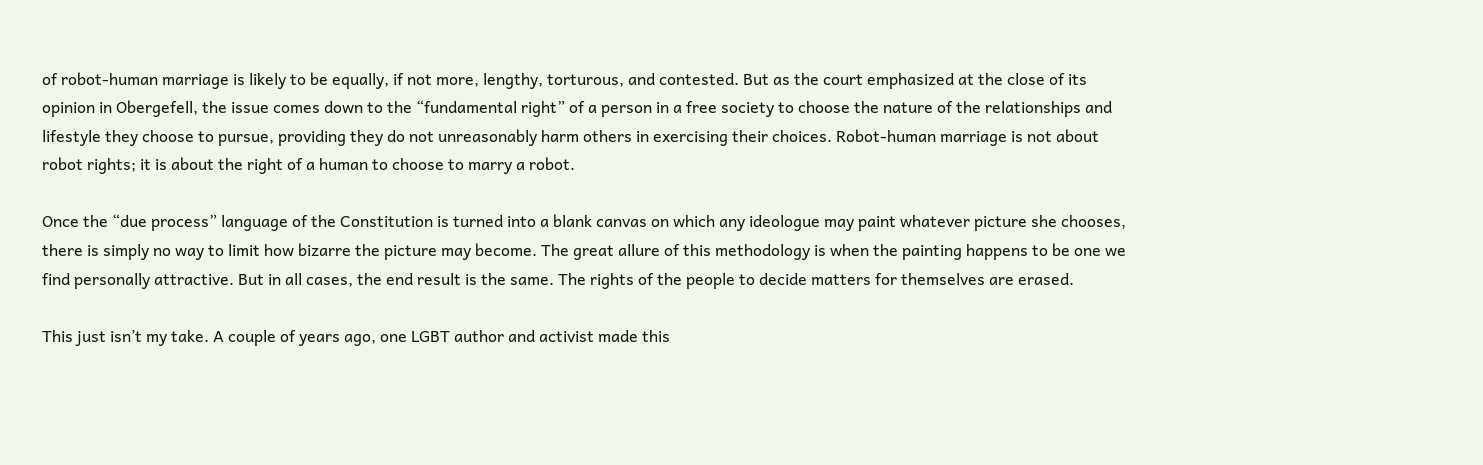of robot-human marriage is likely to be equally, if not more, lengthy, torturous, and contested. But as the court emphasized at the close of its opinion in Obergefell, the issue comes down to the “fundamental right” of a person in a free society to choose the nature of the relationships and lifestyle they choose to pursue, providing they do not unreasonably harm others in exercising their choices. Robot-human marriage is not about robot rights; it is about the right of a human to choose to marry a robot.

Once the “due process” language of the Constitution is turned into a blank canvas on which any ideologue may paint whatever picture she chooses, there is simply no way to limit how bizarre the picture may become. The great allure of this methodology is when the painting happens to be one we find personally attractive. But in all cases, the end result is the same. The rights of the people to decide matters for themselves are erased.

This just isn’t my take. A couple of years ago, one LGBT author and activist made this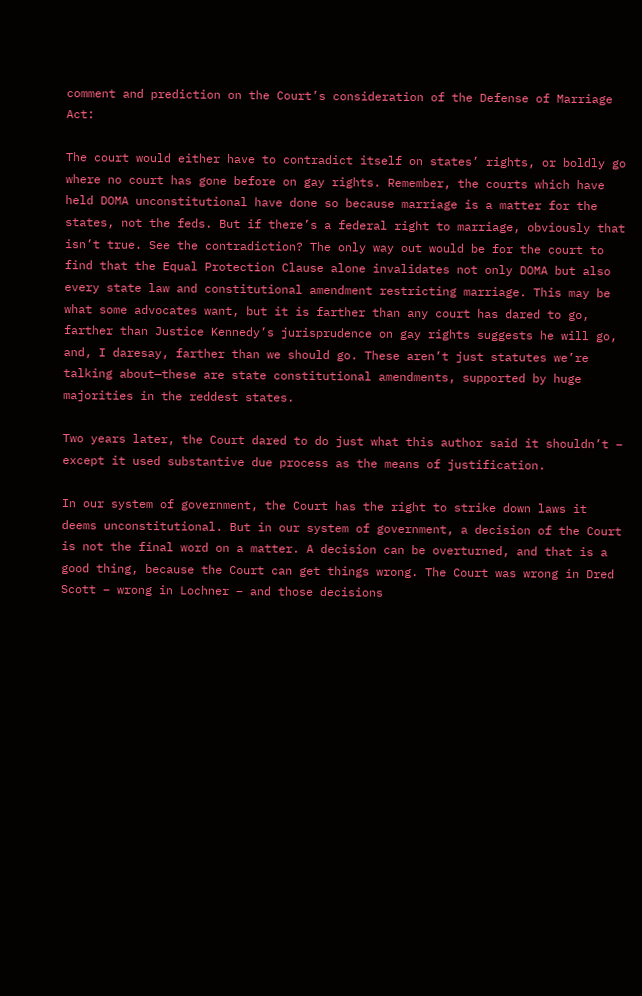comment and prediction on the Court’s consideration of the Defense of Marriage Act:

The court would either have to contradict itself on states’ rights, or boldly go where no court has gone before on gay rights. Remember, the courts which have held DOMA unconstitutional have done so because marriage is a matter for the states, not the feds. But if there’s a federal right to marriage, obviously that isn’t true. See the contradiction? The only way out would be for the court to find that the Equal Protection Clause alone invalidates not only DOMA but also every state law and constitutional amendment restricting marriage. This may be what some advocates want, but it is farther than any court has dared to go, farther than Justice Kennedy’s jurisprudence on gay rights suggests he will go, and, I daresay, farther than we should go. These aren’t just statutes we’re talking about—these are state constitutional amendments, supported by huge majorities in the reddest states.

Two years later, the Court dared to do just what this author said it shouldn’t – except it used substantive due process as the means of justification.

In our system of government, the Court has the right to strike down laws it deems unconstitutional. But in our system of government, a decision of the Court is not the final word on a matter. A decision can be overturned, and that is a good thing, because the Court can get things wrong. The Court was wrong in Dred Scott – wrong in Lochner – and those decisions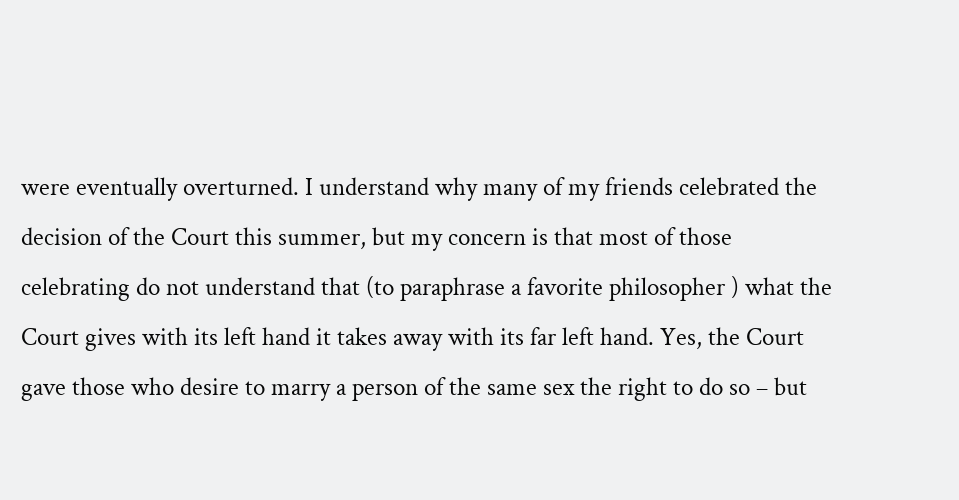were eventually overturned. I understand why many of my friends celebrated the decision of the Court this summer, but my concern is that most of those celebrating do not understand that (to paraphrase a favorite philosopher ) what the Court gives with its left hand it takes away with its far left hand. Yes, the Court gave those who desire to marry a person of the same sex the right to do so – but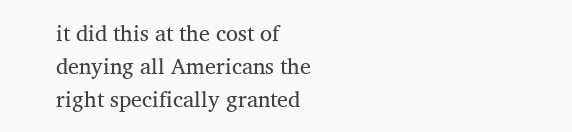it did this at the cost of denying all Americans the right specifically granted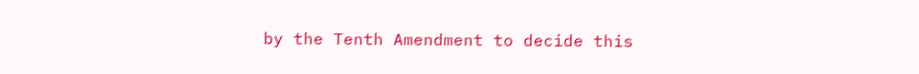by the Tenth Amendment to decide this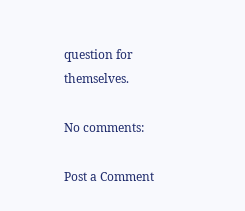question for themselves.

No comments:

Post a Comment